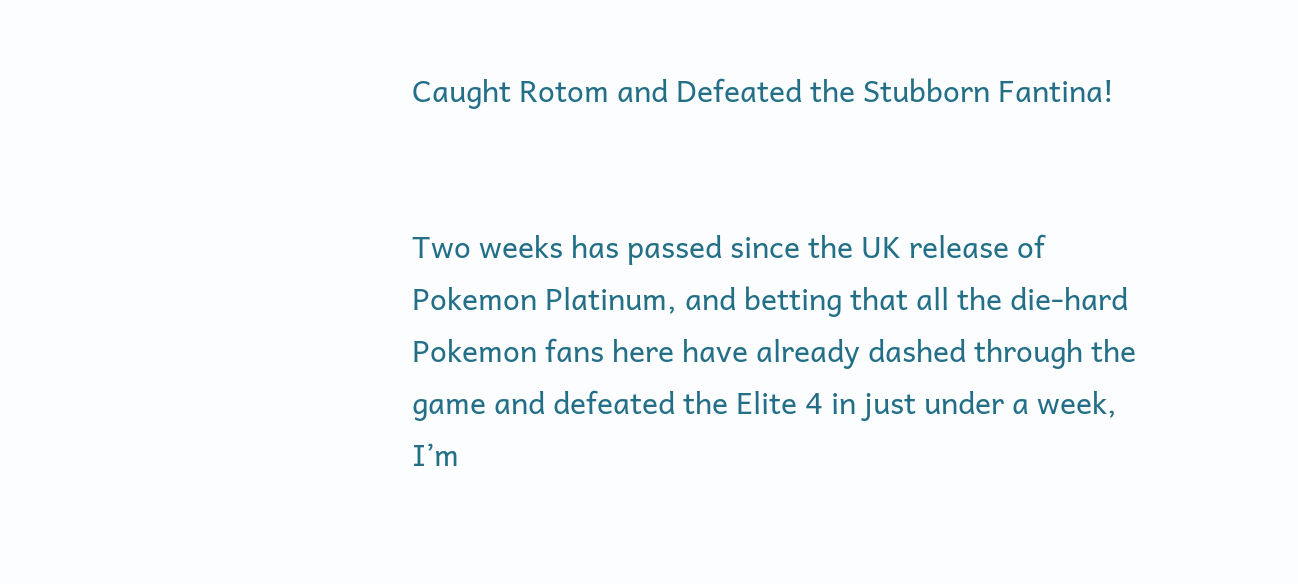Caught Rotom and Defeated the Stubborn Fantina!


Two weeks has passed since the UK release of Pokemon Platinum, and betting that all the die-hard Pokemon fans here have already dashed through the game and defeated the Elite 4 in just under a week, I’m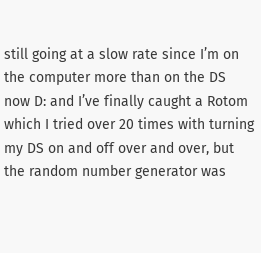still going at a slow rate since I’m on the computer more than on the DS now D: and I’ve finally caught a Rotom which I tried over 20 times with turning my DS on and off over and over, but the random number generator was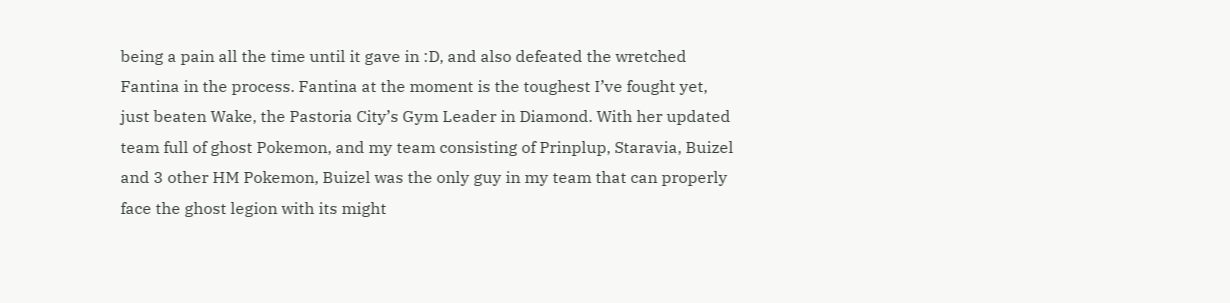being a pain all the time until it gave in :D, and also defeated the wretched Fantina in the process. Fantina at the moment is the toughest I’ve fought yet, just beaten Wake, the Pastoria City’s Gym Leader in Diamond. With her updated team full of ghost Pokemon, and my team consisting of Prinplup, Staravia, Buizel and 3 other HM Pokemon, Buizel was the only guy in my team that can properly face the ghost legion with its might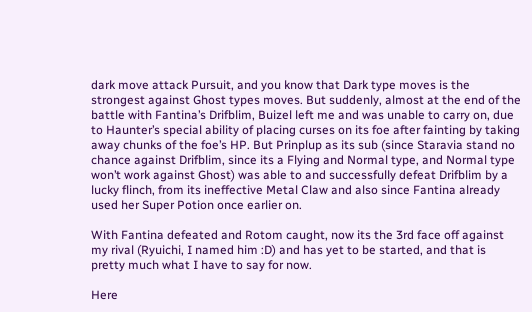dark move attack Pursuit, and you know that Dark type moves is the strongest against Ghost types moves. But suddenly, almost at the end of the battle with Fantina’s Drifblim, Buizel left me and was unable to carry on, due to Haunter’s special ability of placing curses on its foe after fainting by taking away chunks of the foe’s HP. But Prinplup as its sub (since Staravia stand no chance against Drifblim, since its a Flying and Normal type, and Normal type won’t work against Ghost) was able to and successfully defeat Drifblim by a lucky flinch, from its ineffective Metal Claw and also since Fantina already used her Super Potion once earlier on.

With Fantina defeated and Rotom caught, now its the 3rd face off against my rival (Ryuichi, I named him :D) and has yet to be started, and that is pretty much what I have to say for now.

Here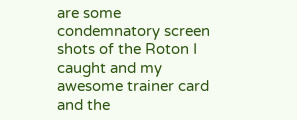are some condemnatory screen shots of the Roton I caught and my awesome trainer card and the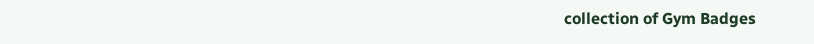collection of Gym Badges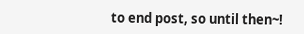to end post, so until then~!